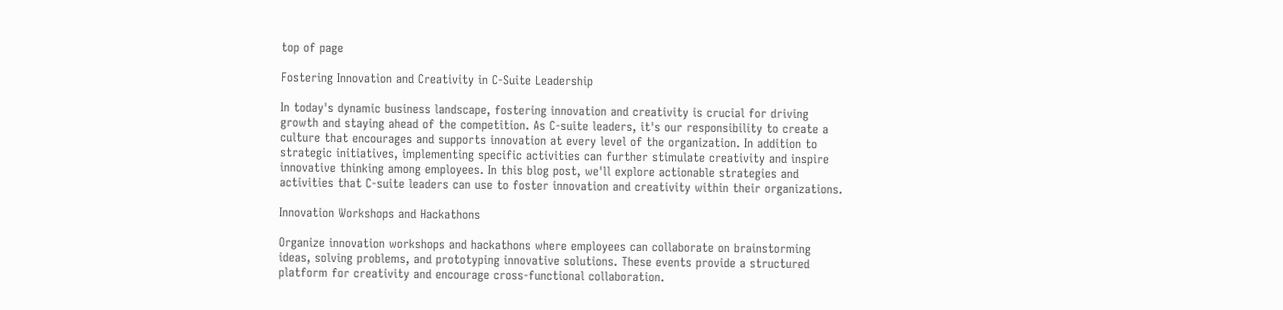top of page

Fostering Innovation and Creativity in C-Suite Leadership

In today's dynamic business landscape, fostering innovation and creativity is crucial for driving growth and staying ahead of the competition. As C-suite leaders, it's our responsibility to create a culture that encourages and supports innovation at every level of the organization. In addition to strategic initiatives, implementing specific activities can further stimulate creativity and inspire innovative thinking among employees. In this blog post, we'll explore actionable strategies and activities that C-suite leaders can use to foster innovation and creativity within their organizations.

Innovation Workshops and Hackathons

Organize innovation workshops and hackathons where employees can collaborate on brainstorming ideas, solving problems, and prototyping innovative solutions. These events provide a structured platform for creativity and encourage cross-functional collaboration.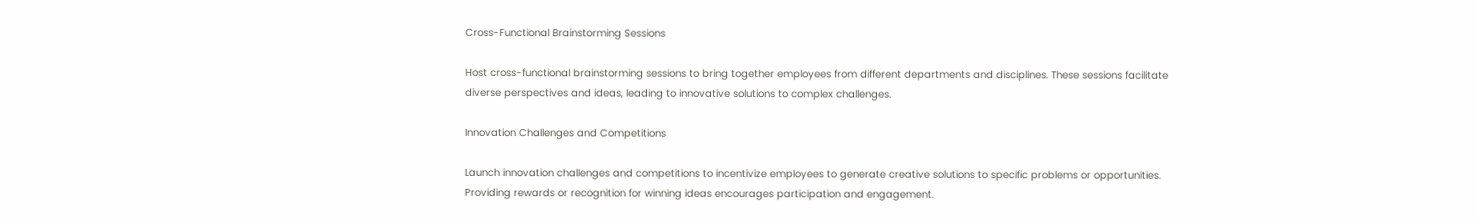Cross-Functional Brainstorming Sessions

Host cross-functional brainstorming sessions to bring together employees from different departments and disciplines. These sessions facilitate diverse perspectives and ideas, leading to innovative solutions to complex challenges.

Innovation Challenges and Competitions

Launch innovation challenges and competitions to incentivize employees to generate creative solutions to specific problems or opportunities. Providing rewards or recognition for winning ideas encourages participation and engagement.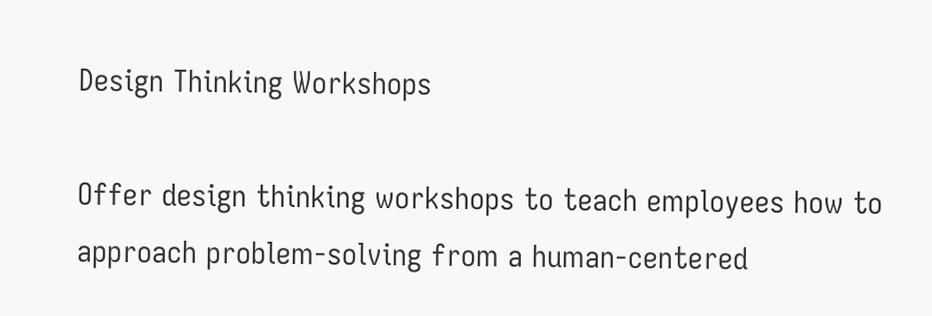Design Thinking Workshops

Offer design thinking workshops to teach employees how to approach problem-solving from a human-centered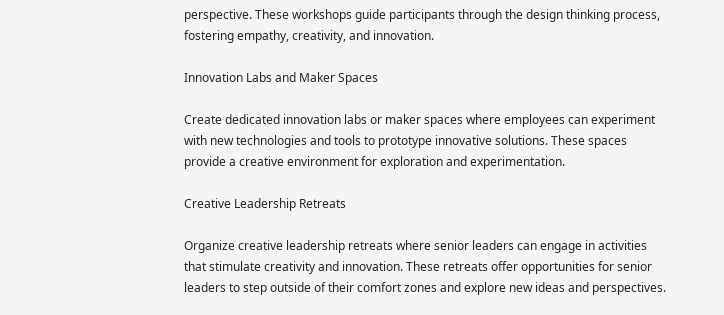perspective. These workshops guide participants through the design thinking process, fostering empathy, creativity, and innovation.

Innovation Labs and Maker Spaces

Create dedicated innovation labs or maker spaces where employees can experiment with new technologies and tools to prototype innovative solutions. These spaces provide a creative environment for exploration and experimentation.

Creative Leadership Retreats

Organize creative leadership retreats where senior leaders can engage in activities that stimulate creativity and innovation. These retreats offer opportunities for senior leaders to step outside of their comfort zones and explore new ideas and perspectives.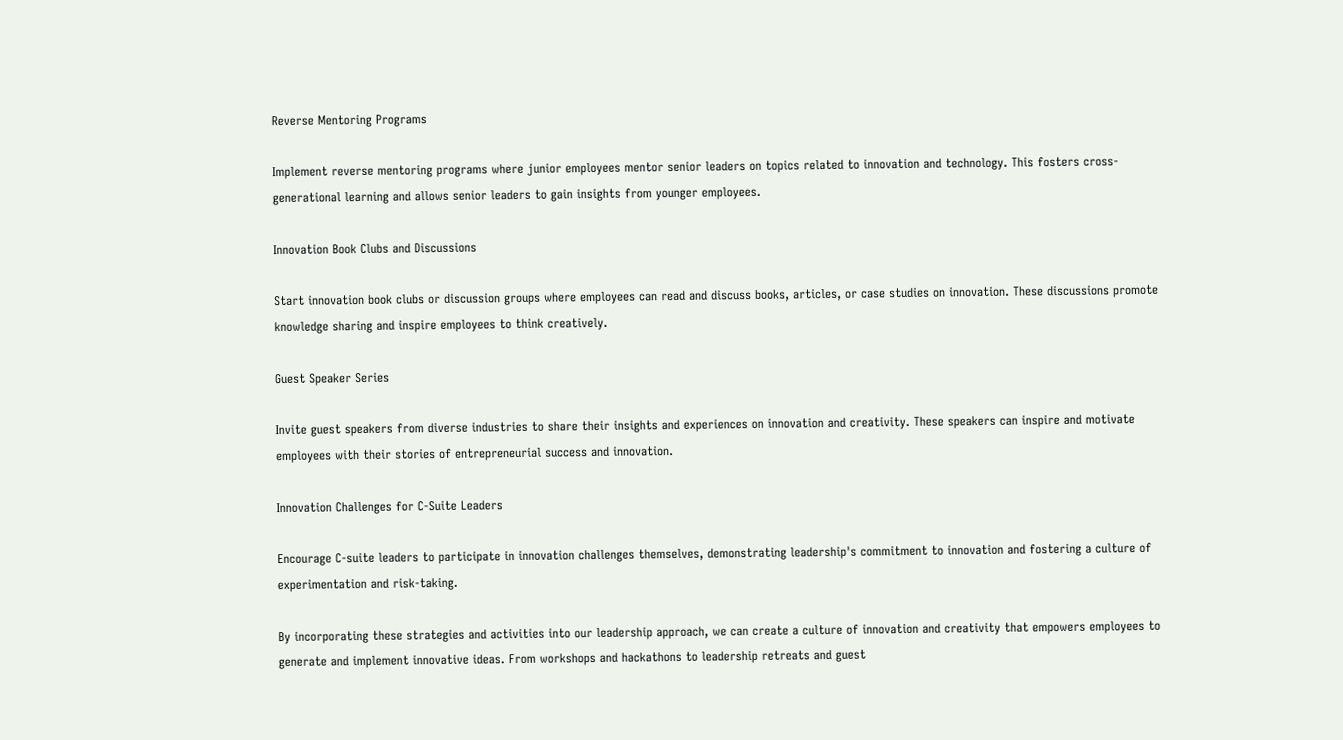Reverse Mentoring Programs

Implement reverse mentoring programs where junior employees mentor senior leaders on topics related to innovation and technology. This fosters cross-generational learning and allows senior leaders to gain insights from younger employees.

Innovation Book Clubs and Discussions

Start innovation book clubs or discussion groups where employees can read and discuss books, articles, or case studies on innovation. These discussions promote knowledge sharing and inspire employees to think creatively.

Guest Speaker Series

Invite guest speakers from diverse industries to share their insights and experiences on innovation and creativity. These speakers can inspire and motivate employees with their stories of entrepreneurial success and innovation.

Innovation Challenges for C-Suite Leaders

Encourage C-suite leaders to participate in innovation challenges themselves, demonstrating leadership's commitment to innovation and fostering a culture of experimentation and risk-taking.

By incorporating these strategies and activities into our leadership approach, we can create a culture of innovation and creativity that empowers employees to generate and implement innovative ideas. From workshops and hackathons to leadership retreats and guest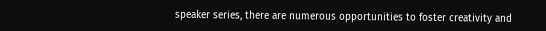speaker series, there are numerous opportunities to foster creativity and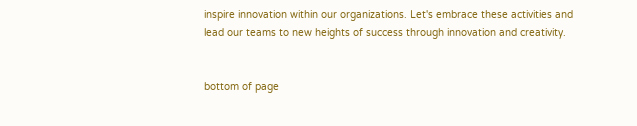inspire innovation within our organizations. Let's embrace these activities and lead our teams to new heights of success through innovation and creativity.


bottom of page